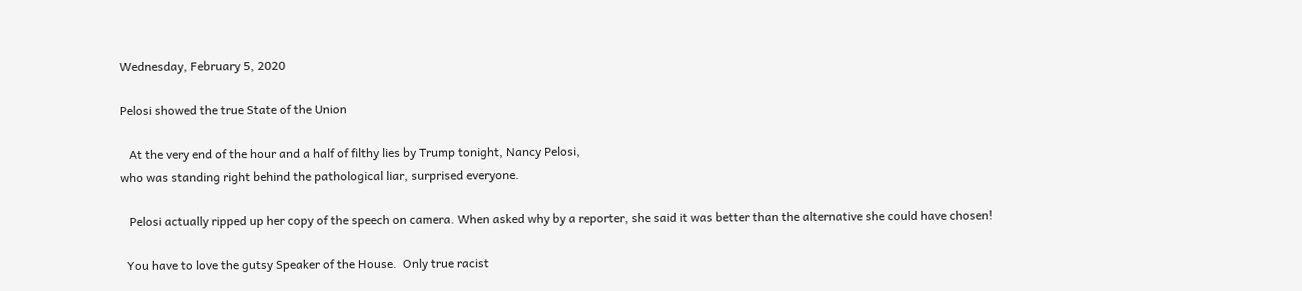Wednesday, February 5, 2020

Pelosi showed the true State of the Union

   At the very end of the hour and a half of filthy lies by Trump tonight, Nancy Pelosi,
who was standing right behind the pathological liar, surprised everyone.

   Pelosi actually ripped up her copy of the speech on camera. When asked why by a reporter, she said it was better than the alternative she could have chosen!

  You have to love the gutsy Speaker of the House.  Only true racist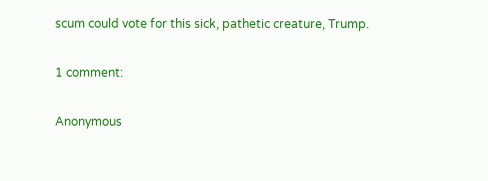scum could vote for this sick, pathetic creature, Trump.

1 comment:

Anonymous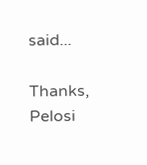said...

Thanks, Pelosi